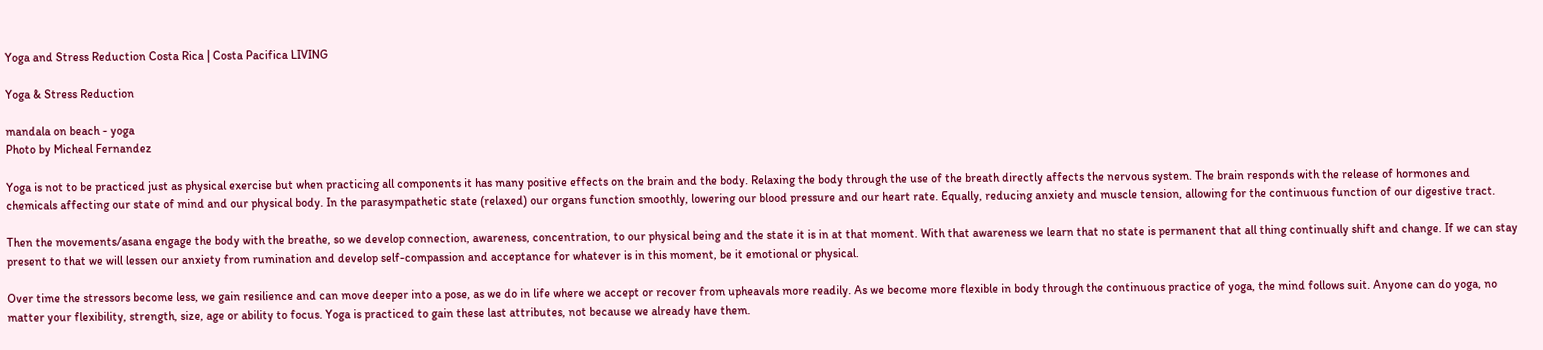Yoga and Stress Reduction Costa Rica | Costa Pacifica LIVING

Yoga & Stress Reduction

mandala on beach - yoga
Photo by Micheal Fernandez

Yoga is not to be practiced just as physical exercise but when practicing all components it has many positive effects on the brain and the body. Relaxing the body through the use of the breath directly affects the nervous system. The brain responds with the release of hormones and chemicals affecting our state of mind and our physical body. In the parasympathetic state (relaxed) our organs function smoothly, lowering our blood pressure and our heart rate. Equally, reducing anxiety and muscle tension, allowing for the continuous function of our digestive tract.

Then the movements/asana engage the body with the breathe, so we develop connection, awareness, concentration, to our physical being and the state it is in at that moment. With that awareness we learn that no state is permanent that all thing continually shift and change. If we can stay present to that we will lessen our anxiety from rumination and develop self-compassion and acceptance for whatever is in this moment, be it emotional or physical.

Over time the stressors become less, we gain resilience and can move deeper into a pose, as we do in life where we accept or recover from upheavals more readily. As we become more flexible in body through the continuous practice of yoga, the mind follows suit. Anyone can do yoga, no matter your flexibility, strength, size, age or ability to focus. Yoga is practiced to gain these last attributes, not because we already have them.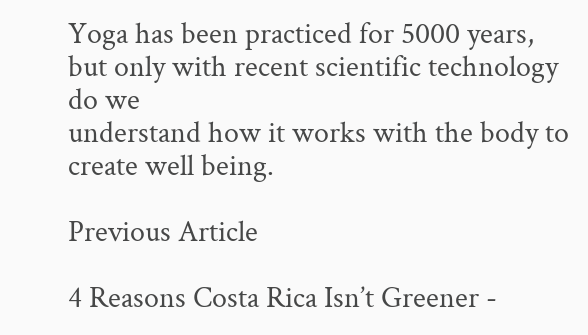Yoga has been practiced for 5000 years, but only with recent scientific technology do we
understand how it works with the body to create well being.

Previous Article

4 Reasons Costa Rica Isn’t Greener -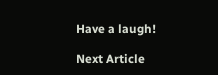Have a laugh!

Next Article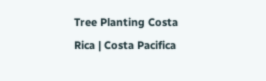Tree Planting Costa Rica | Costa Pacifica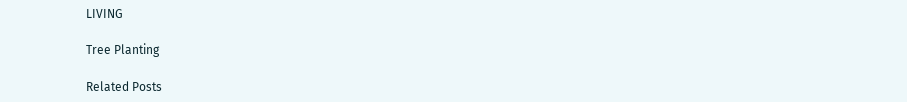LIVING

Tree Planting

Related Posts